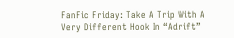FanFic Friday: Take A Trip With A Very Different Hook In “Adrift”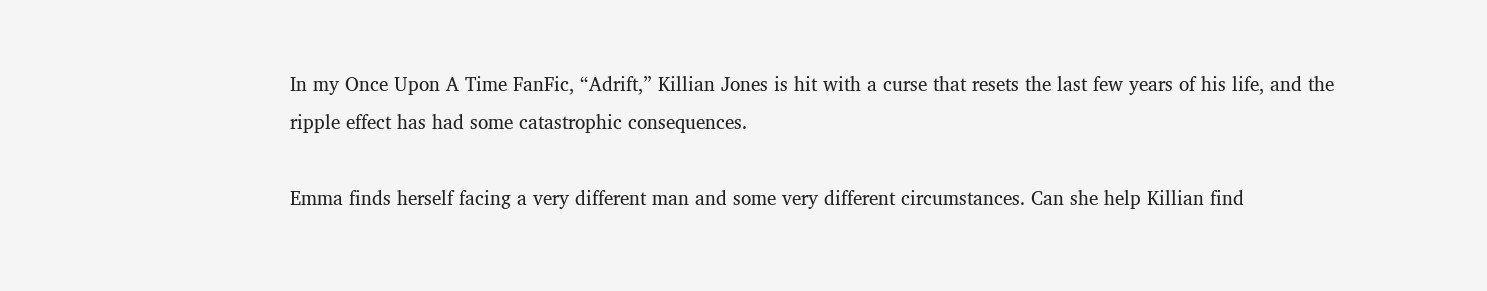In my Once Upon A Time FanFic, “Adrift,” Killian Jones is hit with a curse that resets the last few years of his life, and the ripple effect has had some catastrophic consequences.

Emma finds herself facing a very different man and some very different circumstances. Can she help Killian find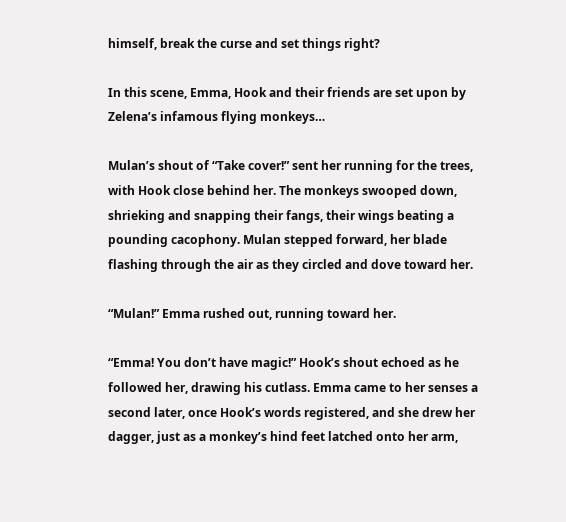himself, break the curse and set things right?

In this scene, Emma, Hook and their friends are set upon by Zelena’s infamous flying monkeys…

Mulan’s shout of “Take cover!” sent her running for the trees, with Hook close behind her. The monkeys swooped down, shrieking and snapping their fangs, their wings beating a pounding cacophony. Mulan stepped forward, her blade flashing through the air as they circled and dove toward her.

“Mulan!” Emma rushed out, running toward her.

“Emma! You don’t have magic!” Hook’s shout echoed as he followed her, drawing his cutlass. Emma came to her senses a second later, once Hook’s words registered, and she drew her dagger, just as a monkey’s hind feet latched onto her arm,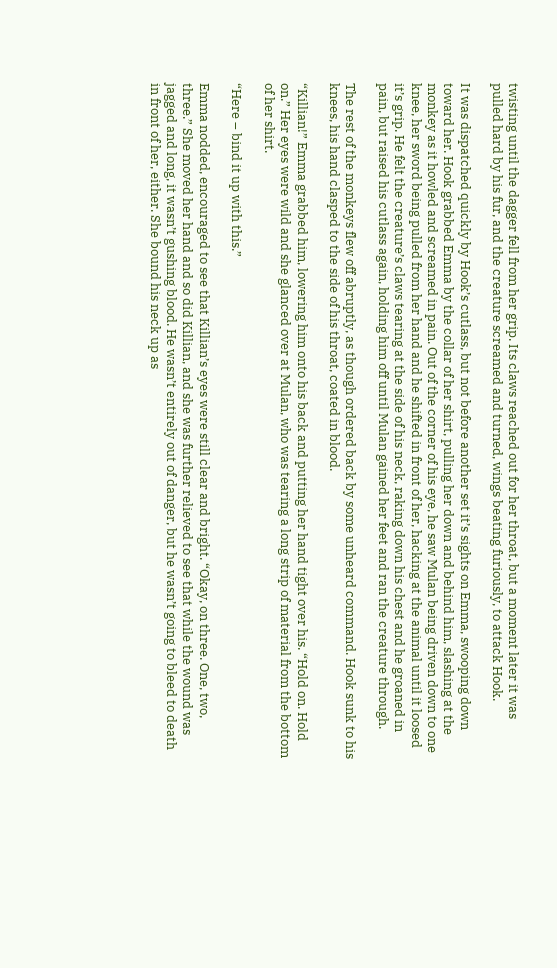twisting until the dagger fell from her grip. Its claws reached out for her throat, but a moment later it was pulled hard by his fur, and the creature screamed and turned, wings beating furiously, to attack Hook.

It was dispatched quickly by Hook’s cutlass, but not before another set it’s sights on Emma, swooping down toward her. Hook grabbed Emma by the collar of her shirt, pulling her down and behind him, slashing at the monkey as it howled and screamed in pain. Out of the corner of his eye, he saw Mulan being driven down to one knee, her sword being pulled from her hand and he shifted in front of her, hacking at the animal until it loosed it’s grip. He felt the creature’s claws tearing at the side of his neck, raking down his chest and he groaned in pain, but raised his cutlass again, holding him off until Mulan gained her feet and ran the creature through.

The rest of the monkeys flew off abruptly, as though ordered back by some unheard command. Hook sunk to his knees, his hand clasped to the side of his throat, coated in blood.

“Killian!” Emma grabbed him, lowering him onto his back and putting her hand tight over his. “Hold on. Hold on.” Her eyes were wild and she glanced over at Mulan, who was tearing a long strip of material from the bottom of her shirt.

“Here – bind it up with this.”

Emma nodded, encouraged to see that Killian’s eyes were still clear and bright. “Okay, on three. One, two, three.” She moved her hand and so did Killian, and she was further relieved to see that while the wound was jagged and long, it wasn’t gushing blood. He wasn’t entirely out of danger, but he wasn’t going to bleed to death in front of her, either. She bound his neck up as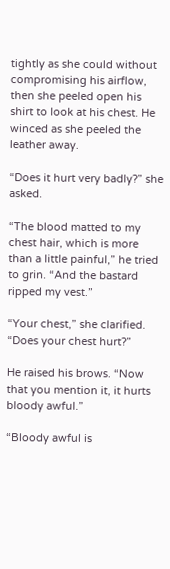tightly as she could without compromising his airflow, then she peeled open his shirt to look at his chest. He winced as she peeled the leather away.

“Does it hurt very badly?” she asked.

“The blood matted to my chest hair, which is more than a little painful,” he tried to grin. “And the bastard ripped my vest.”

“Your chest,” she clarified. “Does your chest hurt?”

He raised his brows. “Now that you mention it, it hurts bloody awful.”

“Bloody awful is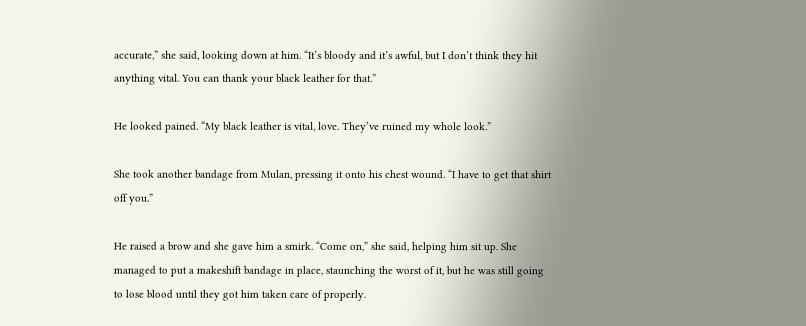accurate,” she said, looking down at him. “It’s bloody and it’s awful, but I don’t think they hit anything vital. You can thank your black leather for that.”

He looked pained. “My black leather is vital, love. They’ve ruined my whole look.”

She took another bandage from Mulan, pressing it onto his chest wound. “I have to get that shirt off you.”

He raised a brow and she gave him a smirk. “Come on,” she said, helping him sit up. She managed to put a makeshift bandage in place, staunching the worst of it, but he was still going to lose blood until they got him taken care of properly.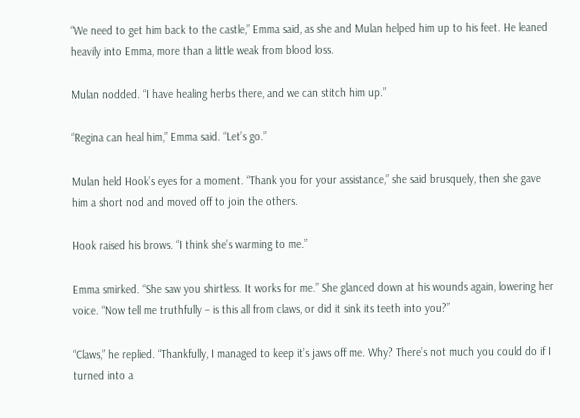“We need to get him back to the castle,” Emma said, as she and Mulan helped him up to his feet. He leaned heavily into Emma, more than a little weak from blood loss.

Mulan nodded. “I have healing herbs there, and we can stitch him up.”

“Regina can heal him,” Emma said. “Let’s go.”

Mulan held Hook’s eyes for a moment. “Thank you for your assistance,” she said brusquely, then she gave him a short nod and moved off to join the others.

Hook raised his brows. “I think she’s warming to me.”

Emma smirked. “She saw you shirtless. It works for me.” She glanced down at his wounds again, lowering her voice. “Now tell me truthfully – is this all from claws, or did it sink its teeth into you?”

“Claws,” he replied. “Thankfully, I managed to keep it’s jaws off me. Why? There’s not much you could do if I turned into a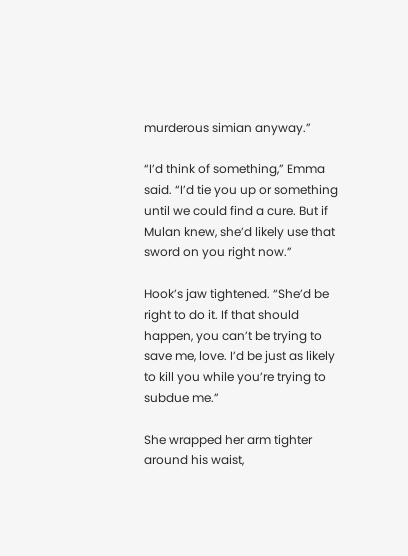murderous simian anyway.”

“I’d think of something,” Emma said. “I’d tie you up or something until we could find a cure. But if Mulan knew, she’d likely use that sword on you right now.”

Hook’s jaw tightened. “She’d be right to do it. If that should happen, you can’t be trying to save me, love. I’d be just as likely to kill you while you’re trying to subdue me.”

She wrapped her arm tighter around his waist,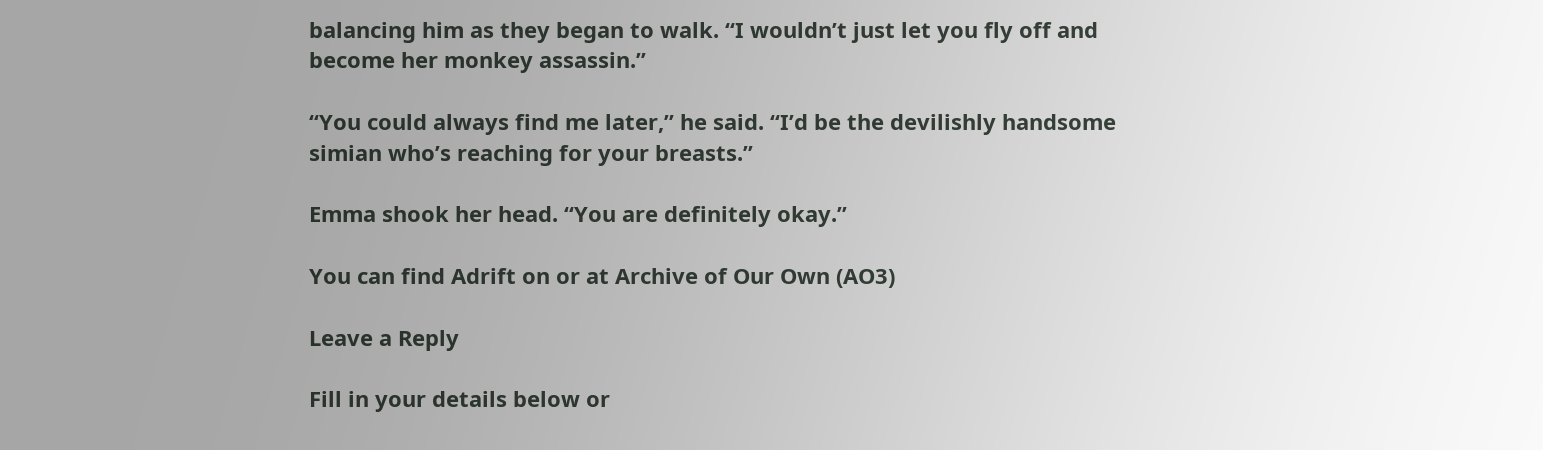balancing him as they began to walk. “I wouldn’t just let you fly off and become her monkey assassin.”

“You could always find me later,” he said. “I’d be the devilishly handsome simian who’s reaching for your breasts.”

Emma shook her head. “You are definitely okay.”

You can find Adrift on or at Archive of Our Own (AO3)

Leave a Reply

Fill in your details below or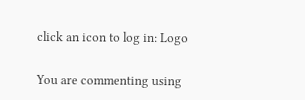click an icon to log in: Logo

You are commenting using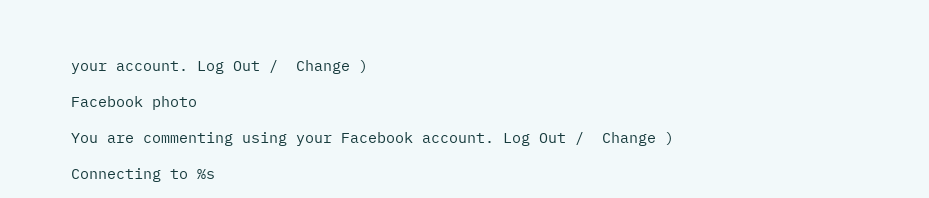your account. Log Out /  Change )

Facebook photo

You are commenting using your Facebook account. Log Out /  Change )

Connecting to %s